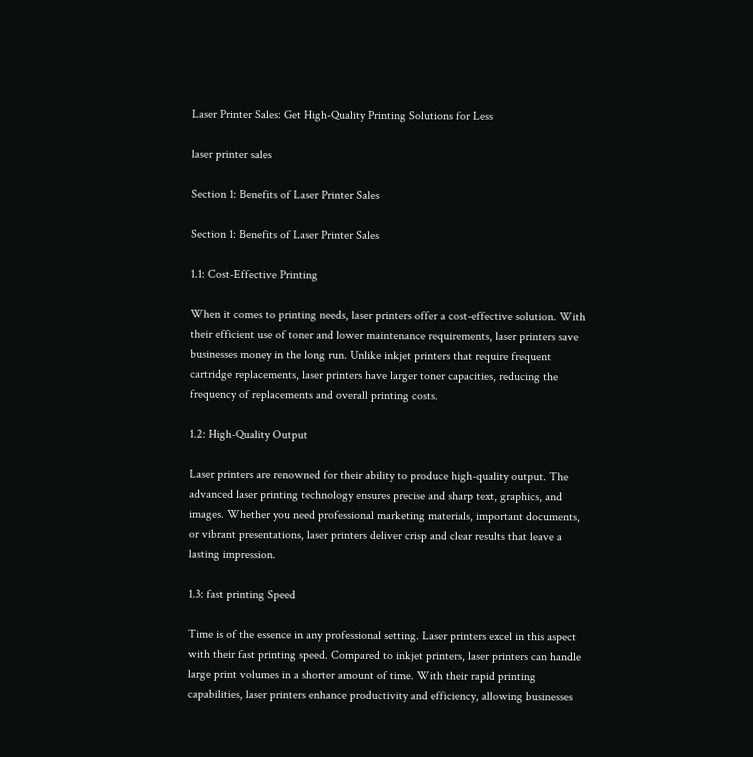Laser Printer Sales: Get High-Quality Printing Solutions for Less

laser printer sales

Section 1: Benefits of Laser Printer Sales

Section 1: Benefits of Laser Printer Sales

1.1: Cost-Effective Printing

When it comes to printing needs, laser printers offer a cost-effective solution. With their efficient use of toner and lower maintenance requirements, laser printers save businesses money in the long run. Unlike inkjet printers that require frequent cartridge replacements, laser printers have larger toner capacities, reducing the frequency of replacements and overall printing costs.

1.2: High-Quality Output

Laser printers are renowned for their ability to produce high-quality output. The advanced laser printing technology ensures precise and sharp text, graphics, and images. Whether you need professional marketing materials, important documents, or vibrant presentations, laser printers deliver crisp and clear results that leave a lasting impression.

1.3: fast printing Speed

Time is of the essence in any professional setting. Laser printers excel in this aspect with their fast printing speed. Compared to inkjet printers, laser printers can handle large print volumes in a shorter amount of time. With their rapid printing capabilities, laser printers enhance productivity and efficiency, allowing businesses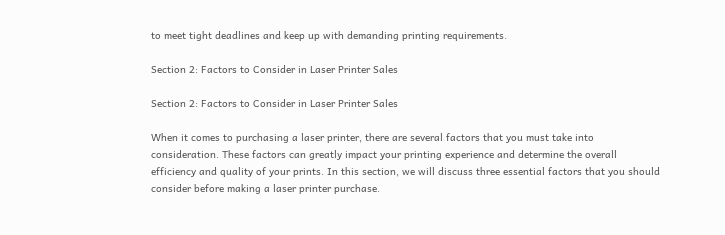to meet tight deadlines and keep up with demanding printing requirements.

Section 2: Factors to Consider in Laser Printer Sales

Section 2: Factors to Consider in Laser Printer Sales

When it comes to purchasing a laser printer, there are several factors that you must take into consideration. These factors can greatly impact your printing experience and determine the overall efficiency and quality of your prints. In this section, we will discuss three essential factors that you should consider before making a laser printer purchase.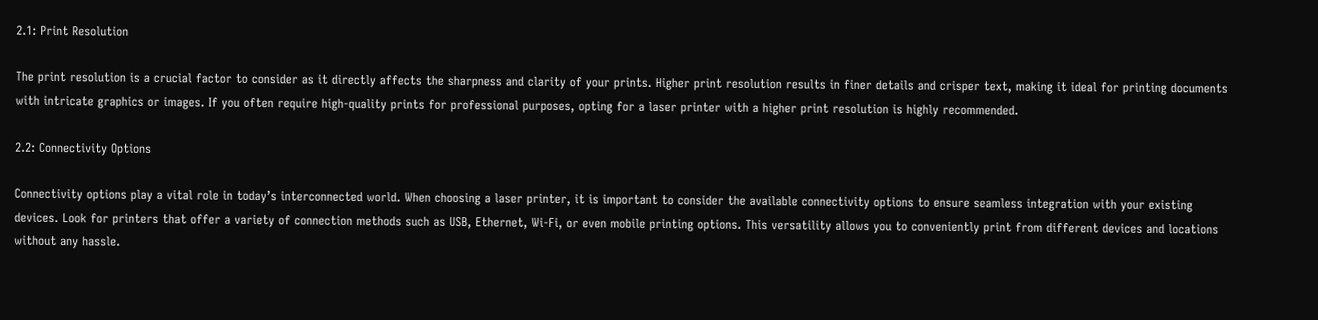2.1: Print Resolution

The print resolution is a crucial factor to consider as it directly affects the sharpness and clarity of your prints. Higher print resolution results in finer details and crisper text, making it ideal for printing documents with intricate graphics or images. If you often require high-quality prints for professional purposes, opting for a laser printer with a higher print resolution is highly recommended.

2.2: Connectivity Options

Connectivity options play a vital role in today’s interconnected world. When choosing a laser printer, it is important to consider the available connectivity options to ensure seamless integration with your existing devices. Look for printers that offer a variety of connection methods such as USB, Ethernet, Wi-Fi, or even mobile printing options. This versatility allows you to conveniently print from different devices and locations without any hassle.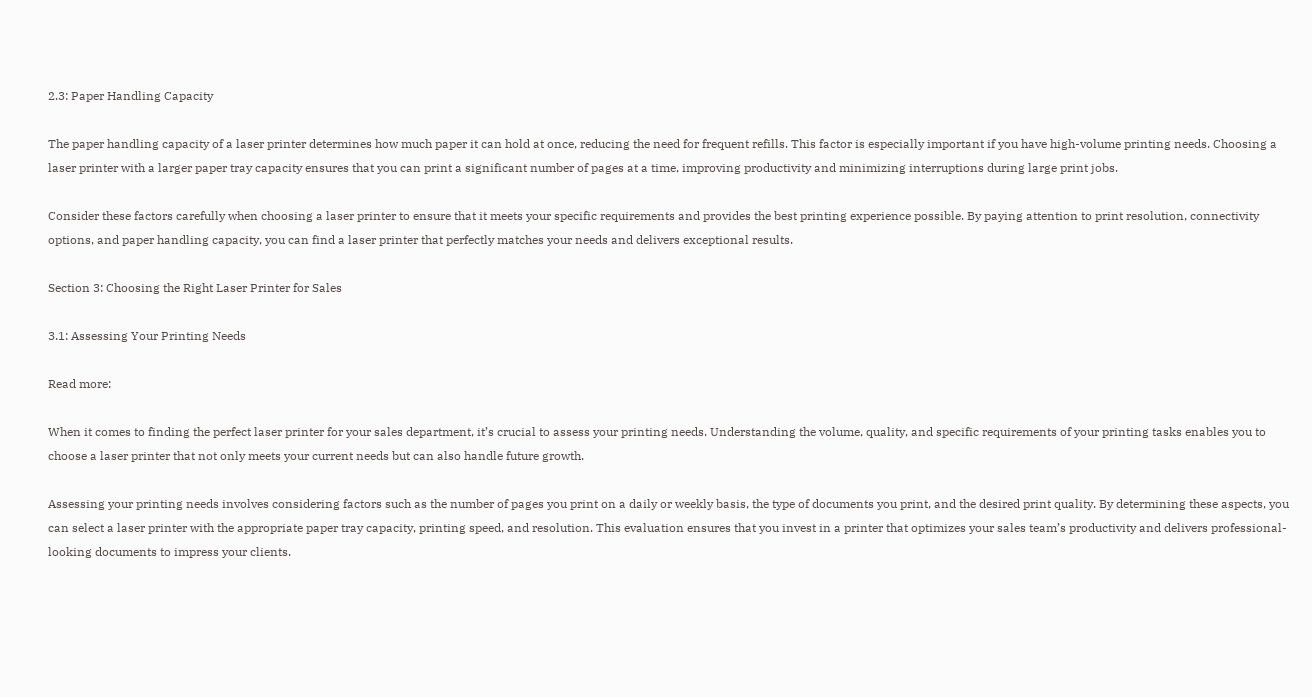2.3: Paper Handling Capacity

The paper handling capacity of a laser printer determines how much paper it can hold at once, reducing the need for frequent refills. This factor is especially important if you have high-volume printing needs. Choosing a laser printer with a larger paper tray capacity ensures that you can print a significant number of pages at a time, improving productivity and minimizing interruptions during large print jobs.

Consider these factors carefully when choosing a laser printer to ensure that it meets your specific requirements and provides the best printing experience possible. By paying attention to print resolution, connectivity options, and paper handling capacity, you can find a laser printer that perfectly matches your needs and delivers exceptional results.

Section 3: Choosing the Right Laser Printer for Sales

3.1: Assessing Your Printing Needs

Read more:

When it comes to finding the perfect laser printer for your sales department, it’s crucial to assess your printing needs. Understanding the volume, quality, and specific requirements of your printing tasks enables you to choose a laser printer that not only meets your current needs but can also handle future growth.

Assessing your printing needs involves considering factors such as the number of pages you print on a daily or weekly basis, the type of documents you print, and the desired print quality. By determining these aspects, you can select a laser printer with the appropriate paper tray capacity, printing speed, and resolution. This evaluation ensures that you invest in a printer that optimizes your sales team’s productivity and delivers professional-looking documents to impress your clients.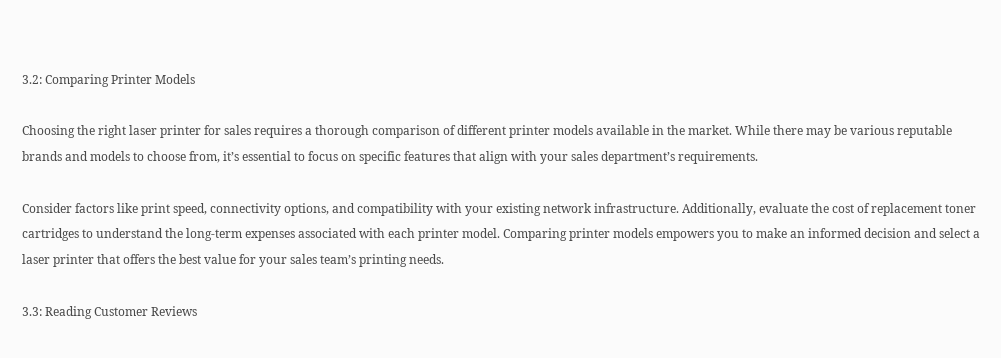3.2: Comparing Printer Models

Choosing the right laser printer for sales requires a thorough comparison of different printer models available in the market. While there may be various reputable brands and models to choose from, it’s essential to focus on specific features that align with your sales department’s requirements.

Consider factors like print speed, connectivity options, and compatibility with your existing network infrastructure. Additionally, evaluate the cost of replacement toner cartridges to understand the long-term expenses associated with each printer model. Comparing printer models empowers you to make an informed decision and select a laser printer that offers the best value for your sales team’s printing needs.

3.3: Reading Customer Reviews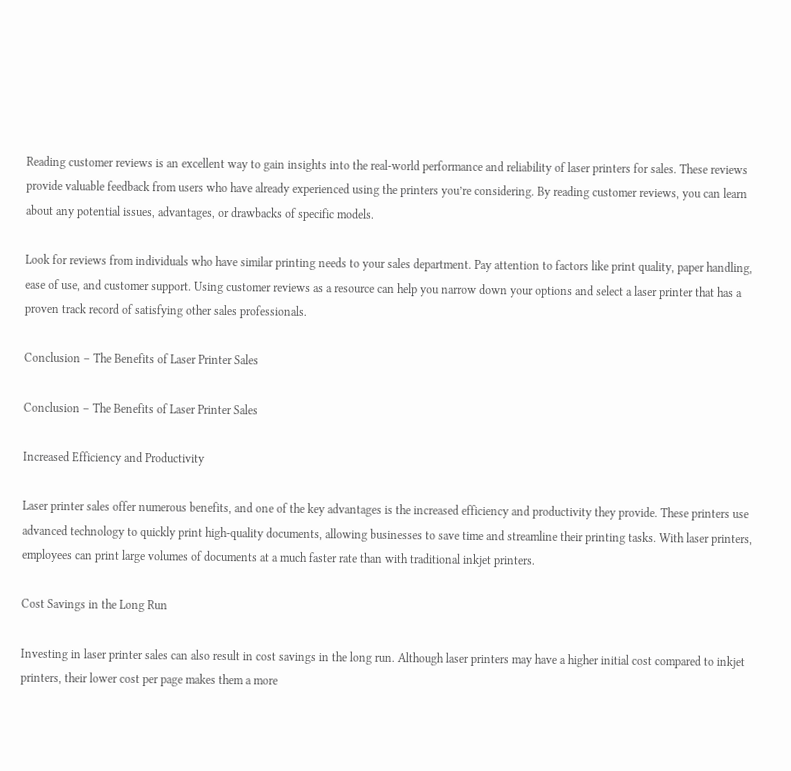Reading customer reviews is an excellent way to gain insights into the real-world performance and reliability of laser printers for sales. These reviews provide valuable feedback from users who have already experienced using the printers you’re considering. By reading customer reviews, you can learn about any potential issues, advantages, or drawbacks of specific models.

Look for reviews from individuals who have similar printing needs to your sales department. Pay attention to factors like print quality, paper handling, ease of use, and customer support. Using customer reviews as a resource can help you narrow down your options and select a laser printer that has a proven track record of satisfying other sales professionals.

Conclusion – The Benefits of Laser Printer Sales

Conclusion – The Benefits of Laser Printer Sales

Increased Efficiency and Productivity

Laser printer sales offer numerous benefits, and one of the key advantages is the increased efficiency and productivity they provide. These printers use advanced technology to quickly print high-quality documents, allowing businesses to save time and streamline their printing tasks. With laser printers, employees can print large volumes of documents at a much faster rate than with traditional inkjet printers.

Cost Savings in the Long Run

Investing in laser printer sales can also result in cost savings in the long run. Although laser printers may have a higher initial cost compared to inkjet printers, their lower cost per page makes them a more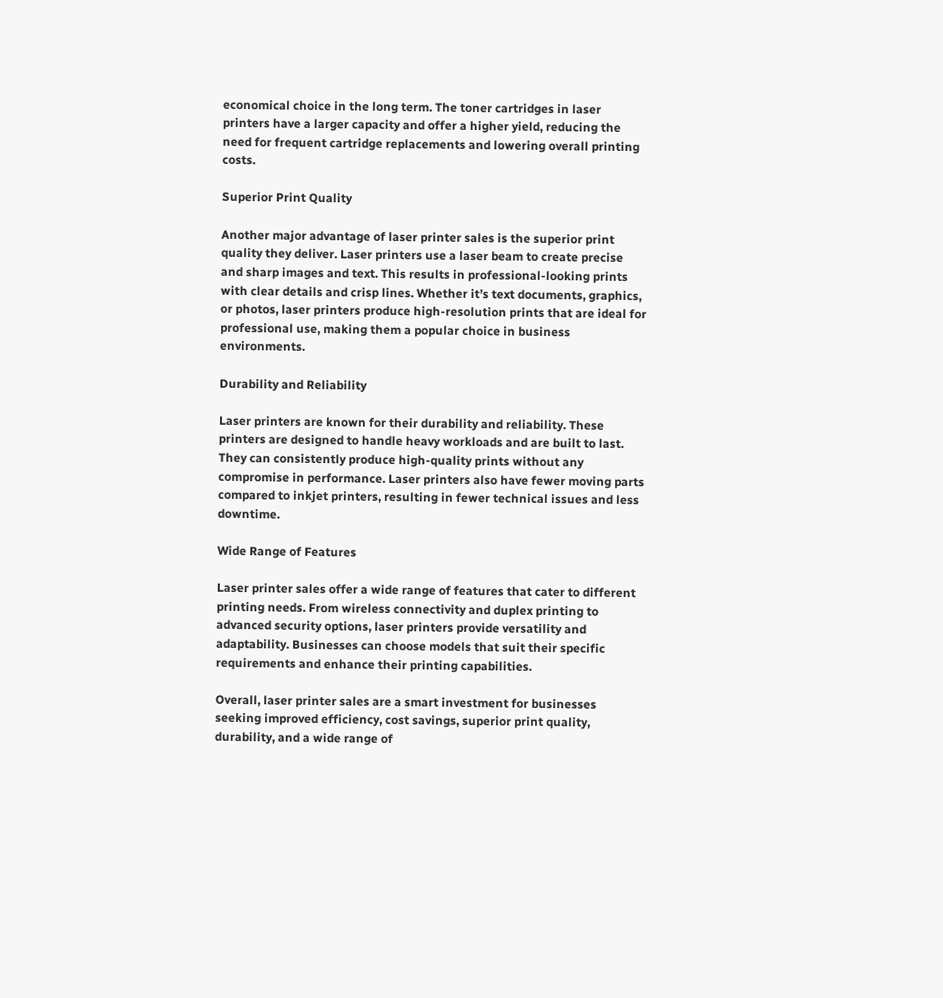economical choice in the long term. The toner cartridges in laser printers have a larger capacity and offer a higher yield, reducing the need for frequent cartridge replacements and lowering overall printing costs.

Superior Print Quality

Another major advantage of laser printer sales is the superior print quality they deliver. Laser printers use a laser beam to create precise and sharp images and text. This results in professional-looking prints with clear details and crisp lines. Whether it’s text documents, graphics, or photos, laser printers produce high-resolution prints that are ideal for professional use, making them a popular choice in business environments.

Durability and Reliability

Laser printers are known for their durability and reliability. These printers are designed to handle heavy workloads and are built to last. They can consistently produce high-quality prints without any compromise in performance. Laser printers also have fewer moving parts compared to inkjet printers, resulting in fewer technical issues and less downtime.

Wide Range of Features

Laser printer sales offer a wide range of features that cater to different printing needs. From wireless connectivity and duplex printing to advanced security options, laser printers provide versatility and adaptability. Businesses can choose models that suit their specific requirements and enhance their printing capabilities.

Overall, laser printer sales are a smart investment for businesses seeking improved efficiency, cost savings, superior print quality, durability, and a wide range of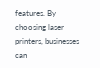features. By choosing laser printers, businesses can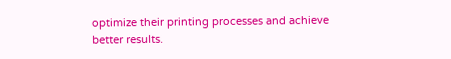optimize their printing processes and achieve better results.